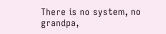There is no system, no grandpa,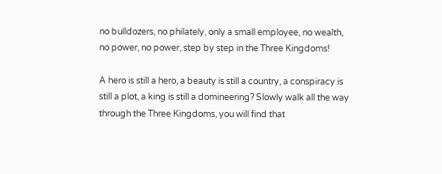no bulldozers, no philately, only a small employee, no wealth, no power, no power, step by step in the Three Kingdoms!

A hero is still a hero, a beauty is still a country, a conspiracy is still a plot, a king is still a domineering? Slowly walk all the way through the Three Kingdoms, you will find that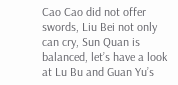Cao Cao did not offer swords, Liu Bei not only can cry, Sun Quan is balanced, let’s have a look at Lu Bu and Guan Yu’s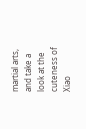martial arts, and take a look at the cuteness of Xiao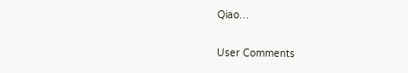Qiao…

User Comments